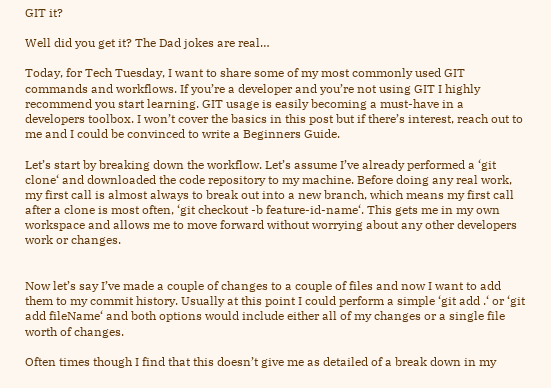GIT it?

Well did you get it? The Dad jokes are real…

Today, for Tech Tuesday, I want to share some of my most commonly used GIT commands and workflows. If you’re a developer and you’re not using GIT I highly recommend you start learning. GIT usage is easily becoming a must-have in a developers toolbox. I won’t cover the basics in this post but if there’s interest, reach out to me and I could be convinced to write a Beginners Guide.

Let’s start by breaking down the workflow. Let’s assume I’ve already performed a ‘git clone‘ and downloaded the code repository to my machine. Before doing any real work, my first call is almost always to break out into a new branch, which means my first call after a clone is most often, ‘git checkout -b feature-id-name‘. This gets me in my own workspace and allows me to move forward without worrying about any other developers work or changes.


Now let’s say I’ve made a couple of changes to a couple of files and now I want to add them to my commit history. Usually at this point I could perform a simple ‘git add .‘ or ‘git add fileName‘ and both options would include either all of my changes or a single file worth of changes.

Often times though I find that this doesn’t give me as detailed of a break down in my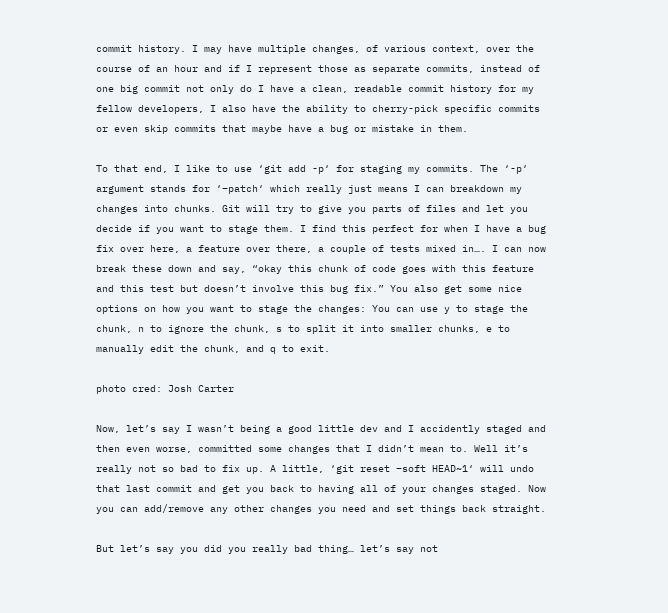commit history. I may have multiple changes, of various context, over the course of an hour and if I represent those as separate commits, instead of one big commit not only do I have a clean, readable commit history for my fellow developers, I also have the ability to cherry-pick specific commits or even skip commits that maybe have a bug or mistake in them.

To that end, I like to use ‘git add -p‘ for staging my commits. The ‘-p‘ argument stands for ‘–patch‘ which really just means I can breakdown my changes into chunks. Git will try to give you parts of files and let you decide if you want to stage them. I find this perfect for when I have a bug fix over here, a feature over there, a couple of tests mixed in…. I can now break these down and say, “okay this chunk of code goes with this feature and this test but doesn’t involve this bug fix.” You also get some nice options on how you want to stage the changes: You can use y to stage the chunk, n to ignore the chunk, s to split it into smaller chunks, e to manually edit the chunk, and q to exit.

photo cred: Josh Carter

Now, let’s say I wasn’t being a good little dev and I accidently staged and then even worse, committed some changes that I didn’t mean to. Well it’s really not so bad to fix up. A little, ‘git reset –soft HEAD~1‘ will undo that last commit and get you back to having all of your changes staged. Now you can add/remove any other changes you need and set things back straight.

But let’s say you did you really bad thing… let’s say not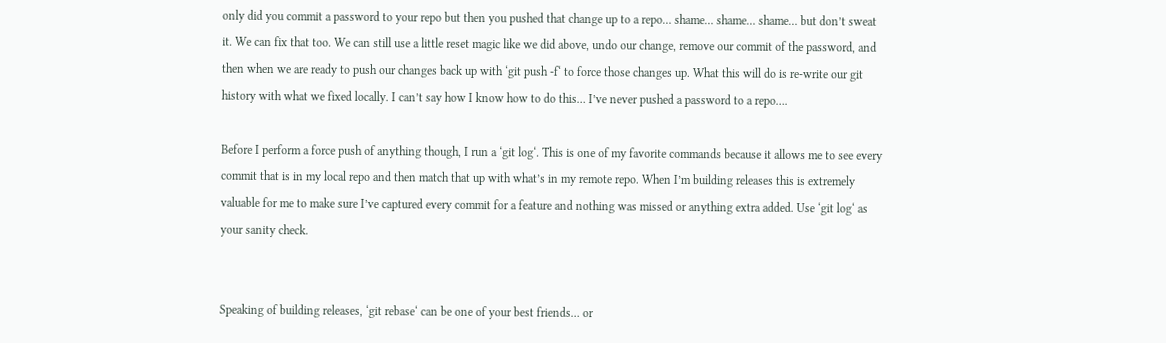only did you commit a password to your repo but then you pushed that change up to a repo… shame… shame… shame… but don’t sweat it. We can fix that too. We can still use a little reset magic like we did above, undo our change, remove our commit of the password, and then when we are ready to push our changes back up with ‘git push -f‘ to force those changes up. What this will do is re-write our git history with what we fixed locally. I can’t say how I know how to do this… I’ve never pushed a password to a repo….

Before I perform a force push of anything though, I run a ‘git log‘. This is one of my favorite commands because it allows me to see every commit that is in my local repo and then match that up with what’s in my remote repo. When I’m building releases this is extremely valuable for me to make sure I’ve captured every commit for a feature and nothing was missed or anything extra added. Use ‘git log‘ as your sanity check.


Speaking of building releases, ‘git rebase‘ can be one of your best friends… or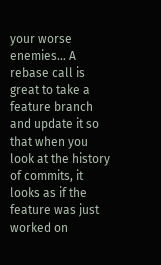your worse enemies… A rebase call is great to take a feature branch and update it so that when you look at the history of commits, it looks as if the feature was just worked on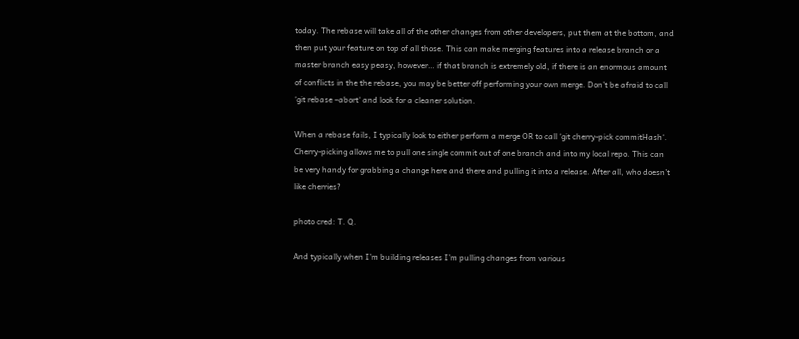today. The rebase will take all of the other changes from other developers, put them at the bottom, and then put your feature on top of all those. This can make merging features into a release branch or a master branch easy peasy, however… if that branch is extremely old, if there is an enormous amount of conflicts in the the rebase, you may be better off performing your own merge. Don’t be afraid to call ‘git rebase –abort‘ and look for a cleaner solution.

When a rebase fails, I typically look to either perform a merge OR to call ‘git cherry-pick commitHash‘. Cherry-picking allows me to pull one single commit out of one branch and into my local repo. This can be very handy for grabbing a change here and there and pulling it into a release. After all, who doesn’t like cherries?

photo cred: T. Q.

And typically when I’m building releases I’m pulling changes from various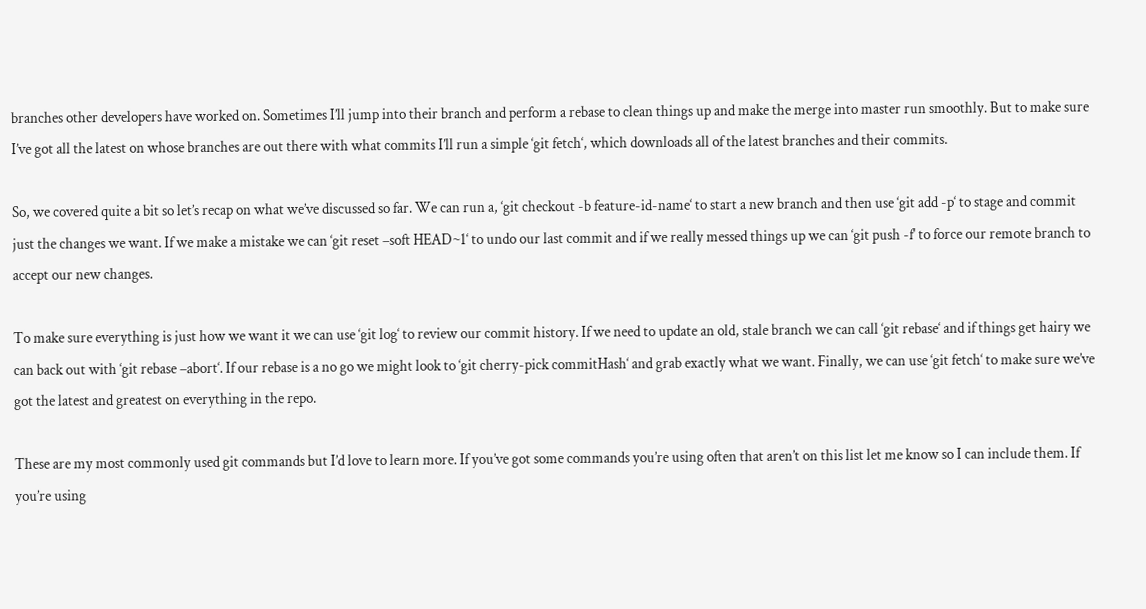branches other developers have worked on. Sometimes I’ll jump into their branch and perform a rebase to clean things up and make the merge into master run smoothly. But to make sure I’ve got all the latest on whose branches are out there with what commits I’ll run a simple ‘git fetch‘, which downloads all of the latest branches and their commits.

So, we covered quite a bit so let’s recap on what we’ve discussed so far. We can run a, ‘git checkout -b feature-id-name‘ to start a new branch and then use ‘git add -p‘ to stage and commit just the changes we want. If we make a mistake we can ‘git reset –soft HEAD~1‘ to undo our last commit and if we really messed things up we can ‘git push -f‘ to force our remote branch to accept our new changes.

To make sure everything is just how we want it we can use ‘git log‘ to review our commit history. If we need to update an old, stale branch we can call ‘git rebase‘ and if things get hairy we can back out with ‘git rebase –abort‘. If our rebase is a no go we might look to ‘git cherry-pick commitHash‘ and grab exactly what we want. Finally, we can use ‘git fetch‘ to make sure we’ve got the latest and greatest on everything in the repo.

These are my most commonly used git commands but I’d love to learn more. If you’ve got some commands you’re using often that aren’t on this list let me know so I can include them. If you’re using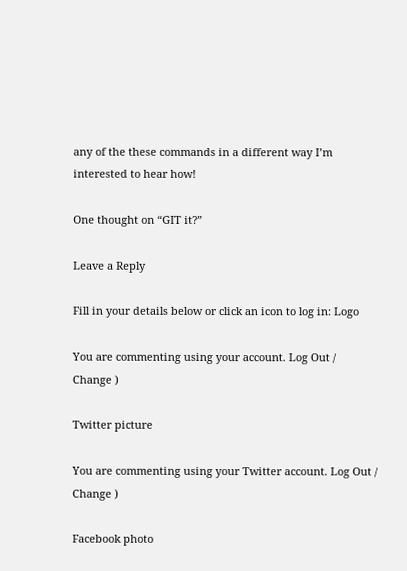any of the these commands in a different way I’m interested to hear how!

One thought on “GIT it?”

Leave a Reply

Fill in your details below or click an icon to log in: Logo

You are commenting using your account. Log Out /  Change )

Twitter picture

You are commenting using your Twitter account. Log Out /  Change )

Facebook photo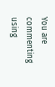You are commenting using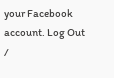your Facebook account. Log Out /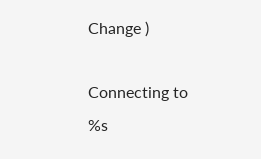Change )

Connecting to %s